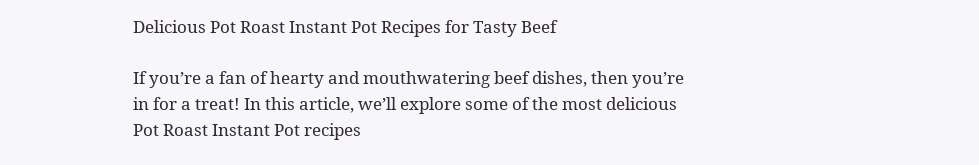Delicious Pot Roast Instant Pot Recipes for Tasty Beef

If you’re a fan of hearty and mouthwatering beef dishes, then you’re in for a treat! In this article, we’ll explore some of the most delicious Pot Roast Instant Pot recipes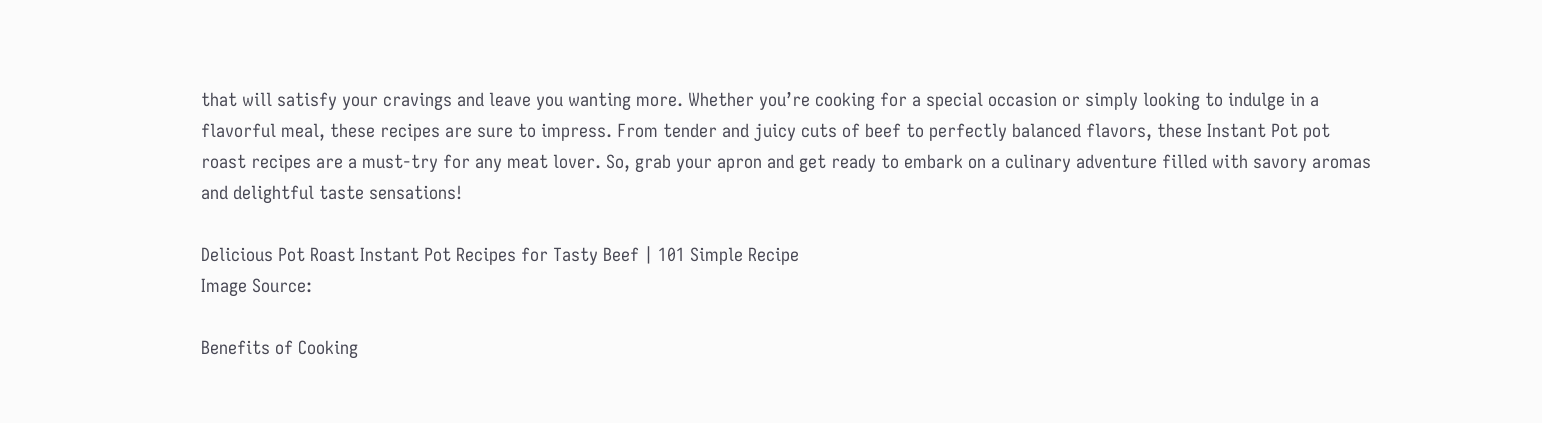that will satisfy your cravings and leave you wanting more. Whether you’re cooking for a special occasion or simply looking to indulge in a flavorful meal, these recipes are sure to impress. From tender and juicy cuts of beef to perfectly balanced flavors, these Instant Pot pot roast recipes are a must-try for any meat lover. So, grab your apron and get ready to embark on a culinary adventure filled with savory aromas and delightful taste sensations!

Delicious Pot Roast Instant Pot Recipes for Tasty Beef | 101 Simple Recipe
Image Source:

Benefits of Cooking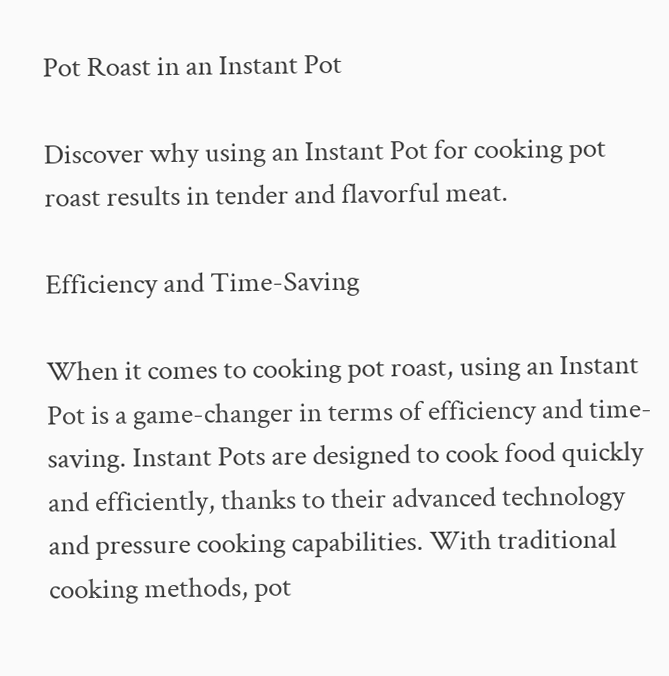Pot Roast in an Instant Pot

Discover why using an Instant Pot for cooking pot roast results in tender and flavorful meat.

Efficiency and Time-Saving

When it comes to cooking pot roast, using an Instant Pot is a game-changer in terms of efficiency and time-saving. Instant Pots are designed to cook food quickly and efficiently, thanks to their advanced technology and pressure cooking capabilities. With traditional cooking methods, pot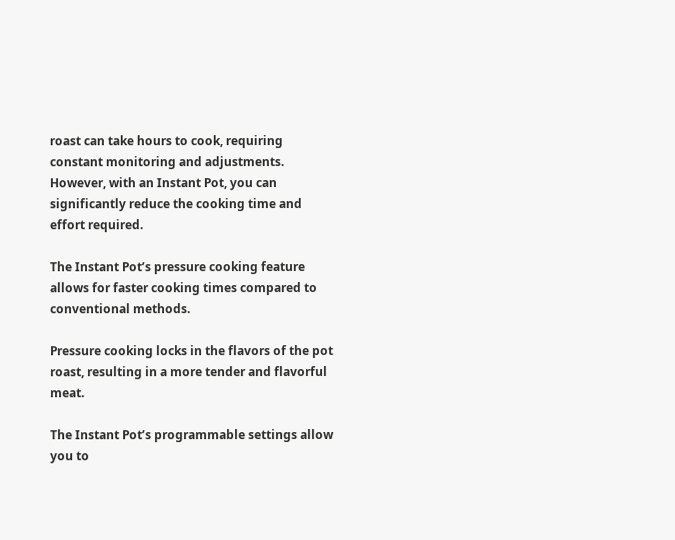roast can take hours to cook, requiring constant monitoring and adjustments. However, with an Instant Pot, you can significantly reduce the cooking time and effort required.

The Instant Pot’s pressure cooking feature allows for faster cooking times compared to conventional methods.

Pressure cooking locks in the flavors of the pot roast, resulting in a more tender and flavorful meat.

The Instant Pot’s programmable settings allow you to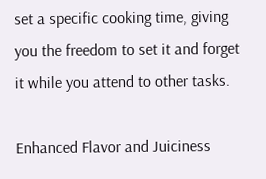set a specific cooking time, giving you the freedom to set it and forget it while you attend to other tasks.

Enhanced Flavor and Juiciness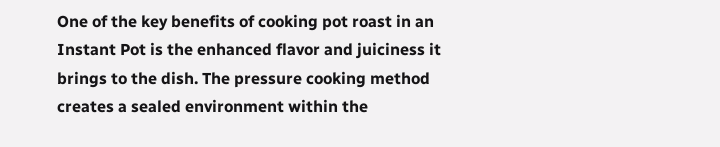One of the key benefits of cooking pot roast in an Instant Pot is the enhanced flavor and juiciness it brings to the dish. The pressure cooking method creates a sealed environment within the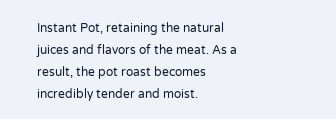Instant Pot, retaining the natural juices and flavors of the meat. As a result, the pot roast becomes incredibly tender and moist.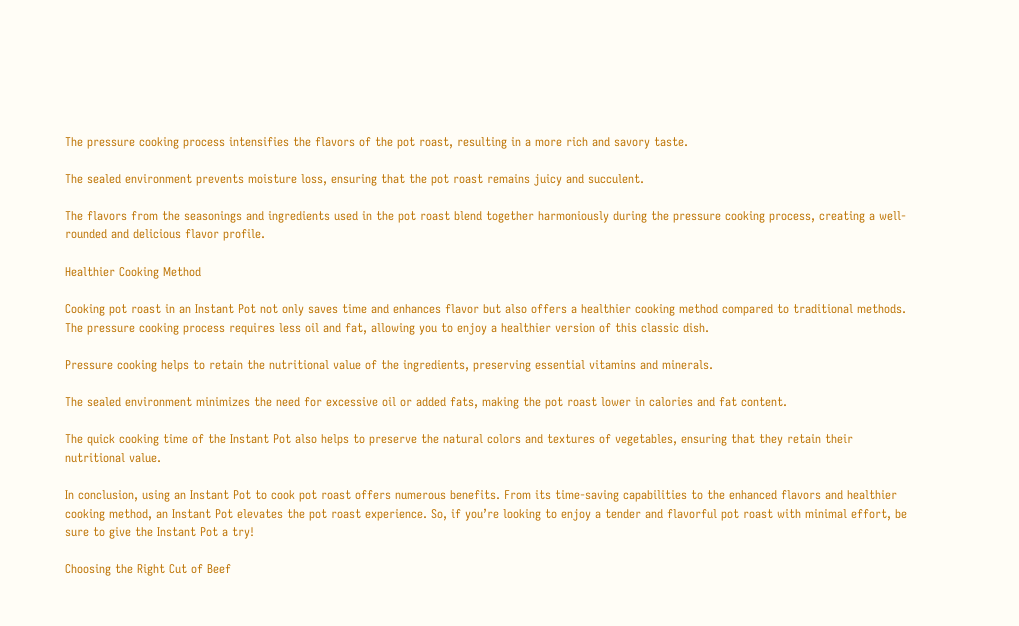The pressure cooking process intensifies the flavors of the pot roast, resulting in a more rich and savory taste.

The sealed environment prevents moisture loss, ensuring that the pot roast remains juicy and succulent.

The flavors from the seasonings and ingredients used in the pot roast blend together harmoniously during the pressure cooking process, creating a well-rounded and delicious flavor profile.

Healthier Cooking Method

Cooking pot roast in an Instant Pot not only saves time and enhances flavor but also offers a healthier cooking method compared to traditional methods. The pressure cooking process requires less oil and fat, allowing you to enjoy a healthier version of this classic dish.

Pressure cooking helps to retain the nutritional value of the ingredients, preserving essential vitamins and minerals.

The sealed environment minimizes the need for excessive oil or added fats, making the pot roast lower in calories and fat content.

The quick cooking time of the Instant Pot also helps to preserve the natural colors and textures of vegetables, ensuring that they retain their nutritional value.

In conclusion, using an Instant Pot to cook pot roast offers numerous benefits. From its time-saving capabilities to the enhanced flavors and healthier cooking method, an Instant Pot elevates the pot roast experience. So, if you’re looking to enjoy a tender and flavorful pot roast with minimal effort, be sure to give the Instant Pot a try!

Choosing the Right Cut of Beef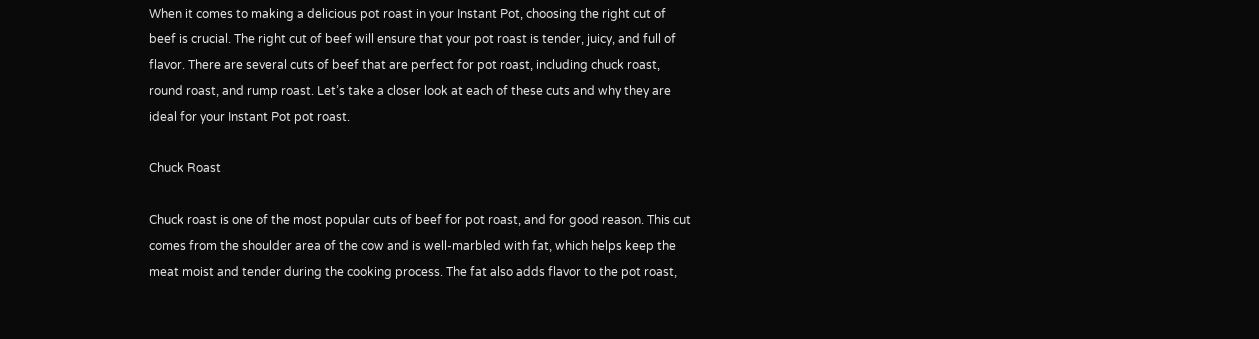When it comes to making a delicious pot roast in your Instant Pot, choosing the right cut of beef is crucial. The right cut of beef will ensure that your pot roast is tender, juicy, and full of flavor. There are several cuts of beef that are perfect for pot roast, including chuck roast, round roast, and rump roast. Let’s take a closer look at each of these cuts and why they are ideal for your Instant Pot pot roast.

Chuck Roast

Chuck roast is one of the most popular cuts of beef for pot roast, and for good reason. This cut comes from the shoulder area of the cow and is well-marbled with fat, which helps keep the meat moist and tender during the cooking process. The fat also adds flavor to the pot roast,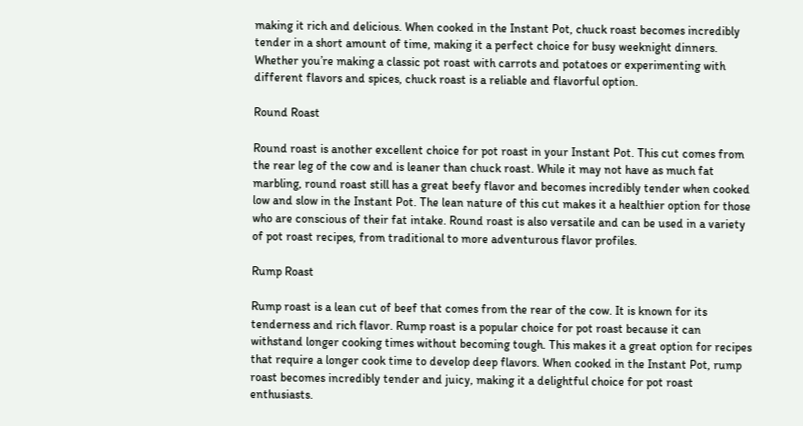making it rich and delicious. When cooked in the Instant Pot, chuck roast becomes incredibly tender in a short amount of time, making it a perfect choice for busy weeknight dinners. Whether you’re making a classic pot roast with carrots and potatoes or experimenting with different flavors and spices, chuck roast is a reliable and flavorful option.

Round Roast

Round roast is another excellent choice for pot roast in your Instant Pot. This cut comes from the rear leg of the cow and is leaner than chuck roast. While it may not have as much fat marbling, round roast still has a great beefy flavor and becomes incredibly tender when cooked low and slow in the Instant Pot. The lean nature of this cut makes it a healthier option for those who are conscious of their fat intake. Round roast is also versatile and can be used in a variety of pot roast recipes, from traditional to more adventurous flavor profiles.

Rump Roast

Rump roast is a lean cut of beef that comes from the rear of the cow. It is known for its tenderness and rich flavor. Rump roast is a popular choice for pot roast because it can withstand longer cooking times without becoming tough. This makes it a great option for recipes that require a longer cook time to develop deep flavors. When cooked in the Instant Pot, rump roast becomes incredibly tender and juicy, making it a delightful choice for pot roast enthusiasts.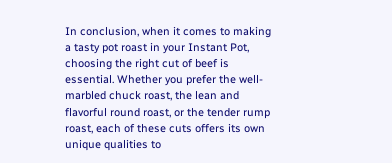In conclusion, when it comes to making a tasty pot roast in your Instant Pot, choosing the right cut of beef is essential. Whether you prefer the well-marbled chuck roast, the lean and flavorful round roast, or the tender rump roast, each of these cuts offers its own unique qualities to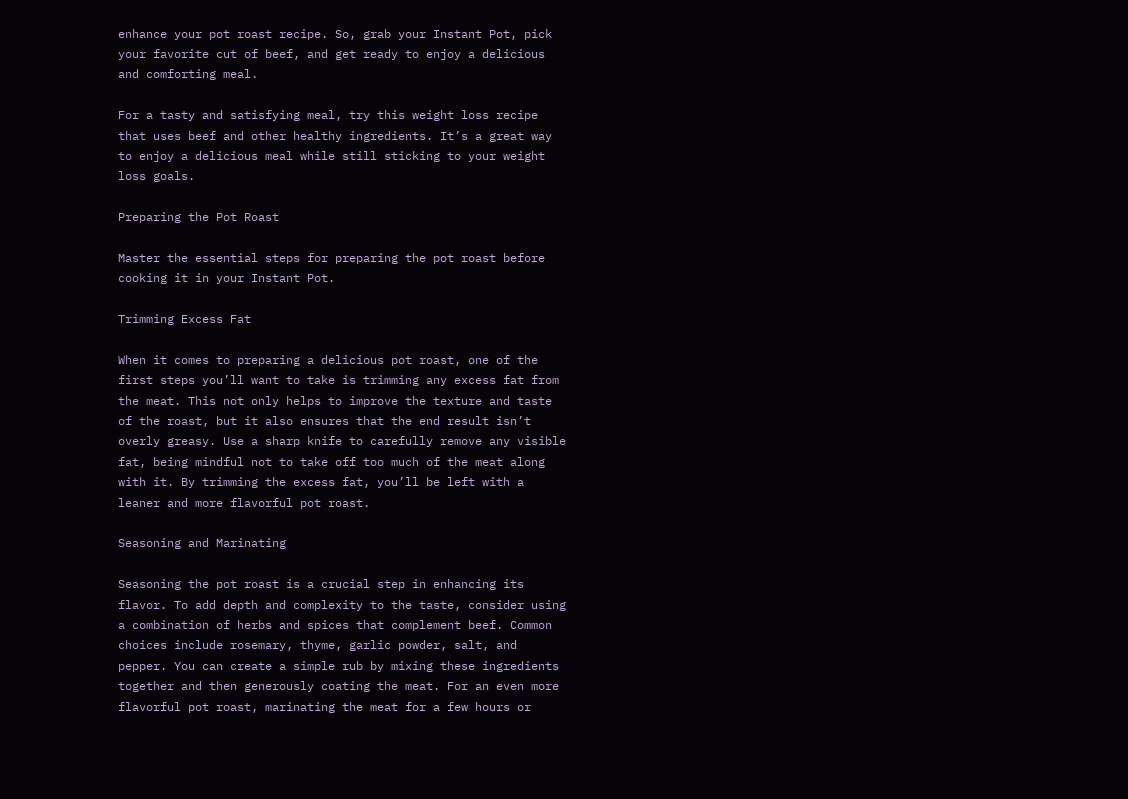enhance your pot roast recipe. So, grab your Instant Pot, pick your favorite cut of beef, and get ready to enjoy a delicious and comforting meal.

For a tasty and satisfying meal, try this weight loss recipe that uses beef and other healthy ingredients. It’s a great way to enjoy a delicious meal while still sticking to your weight loss goals.

Preparing the Pot Roast

Master the essential steps for preparing the pot roast before cooking it in your Instant Pot.

Trimming Excess Fat

When it comes to preparing a delicious pot roast, one of the first steps you’ll want to take is trimming any excess fat from the meat. This not only helps to improve the texture and taste of the roast, but it also ensures that the end result isn’t overly greasy. Use a sharp knife to carefully remove any visible fat, being mindful not to take off too much of the meat along with it. By trimming the excess fat, you’ll be left with a leaner and more flavorful pot roast.

Seasoning and Marinating

Seasoning the pot roast is a crucial step in enhancing its flavor. To add depth and complexity to the taste, consider using a combination of herbs and spices that complement beef. Common choices include rosemary, thyme, garlic powder, salt, and pepper. You can create a simple rub by mixing these ingredients together and then generously coating the meat. For an even more flavorful pot roast, marinating the meat for a few hours or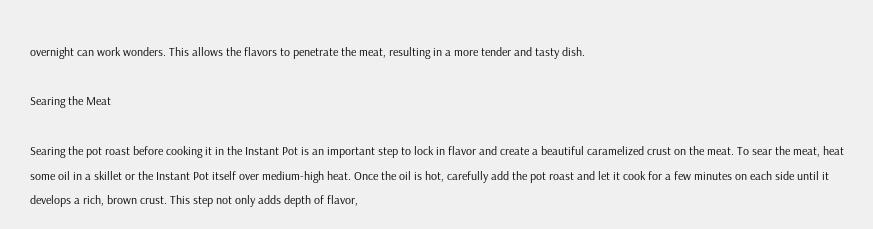overnight can work wonders. This allows the flavors to penetrate the meat, resulting in a more tender and tasty dish.

Searing the Meat

Searing the pot roast before cooking it in the Instant Pot is an important step to lock in flavor and create a beautiful caramelized crust on the meat. To sear the meat, heat some oil in a skillet or the Instant Pot itself over medium-high heat. Once the oil is hot, carefully add the pot roast and let it cook for a few minutes on each side until it develops a rich, brown crust. This step not only adds depth of flavor,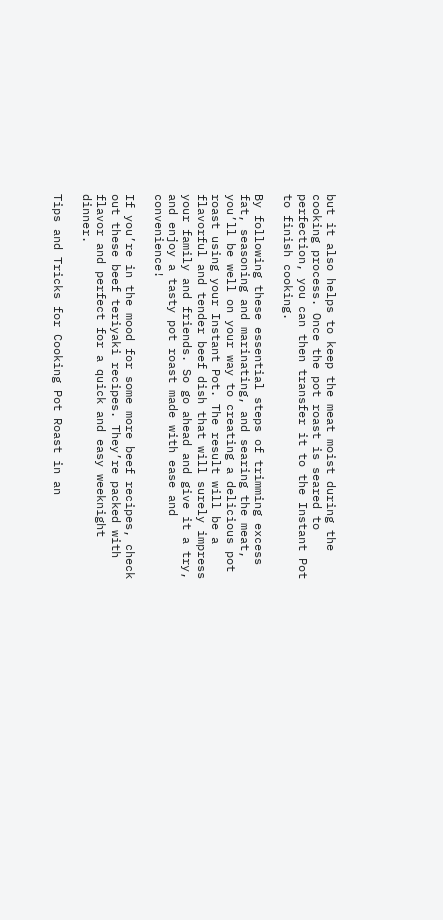but it also helps to keep the meat moist during the cooking process. Once the pot roast is seared to perfection, you can then transfer it to the Instant Pot to finish cooking.

By following these essential steps of trimming excess fat, seasoning and marinating, and searing the meat, you’ll be well on your way to creating a delicious pot roast using your Instant Pot. The result will be a flavorful and tender beef dish that will surely impress your family and friends. So go ahead and give it a try, and enjoy a tasty pot roast made with ease and convenience!

If you’re in the mood for some more beef recipes, check out these beef teriyaki recipes. They’re packed with flavor and perfect for a quick and easy weeknight dinner.

Tips and Tricks for Cooking Pot Roast in an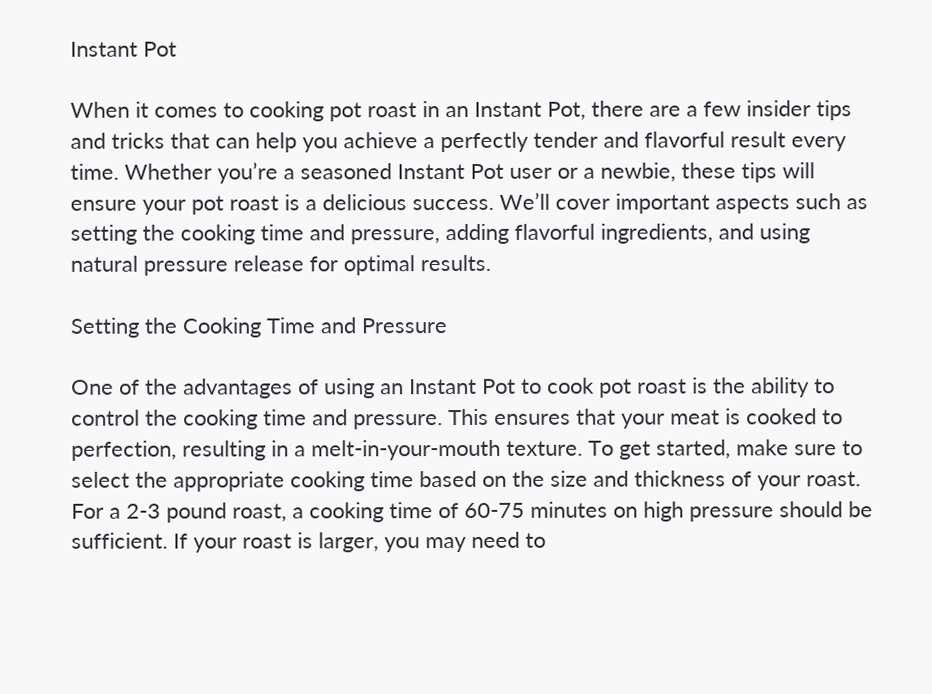Instant Pot

When it comes to cooking pot roast in an Instant Pot, there are a few insider tips and tricks that can help you achieve a perfectly tender and flavorful result every time. Whether you’re a seasoned Instant Pot user or a newbie, these tips will ensure your pot roast is a delicious success. We’ll cover important aspects such as setting the cooking time and pressure, adding flavorful ingredients, and using natural pressure release for optimal results.

Setting the Cooking Time and Pressure

One of the advantages of using an Instant Pot to cook pot roast is the ability to control the cooking time and pressure. This ensures that your meat is cooked to perfection, resulting in a melt-in-your-mouth texture. To get started, make sure to select the appropriate cooking time based on the size and thickness of your roast. For a 2-3 pound roast, a cooking time of 60-75 minutes on high pressure should be sufficient. If your roast is larger, you may need to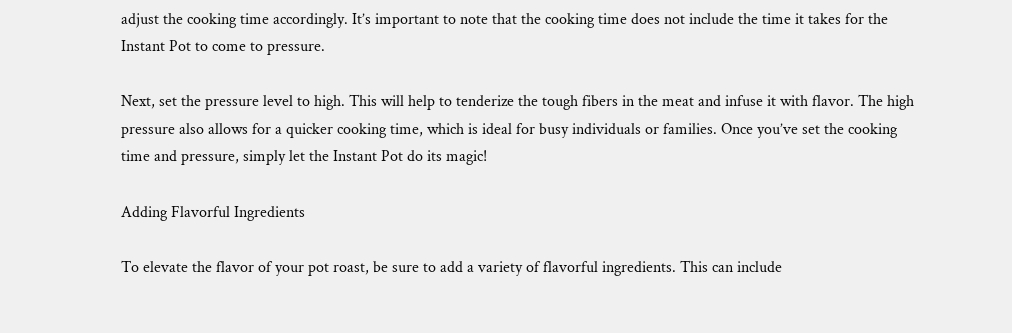adjust the cooking time accordingly. It’s important to note that the cooking time does not include the time it takes for the Instant Pot to come to pressure.

Next, set the pressure level to high. This will help to tenderize the tough fibers in the meat and infuse it with flavor. The high pressure also allows for a quicker cooking time, which is ideal for busy individuals or families. Once you’ve set the cooking time and pressure, simply let the Instant Pot do its magic!

Adding Flavorful Ingredients

To elevate the flavor of your pot roast, be sure to add a variety of flavorful ingredients. This can include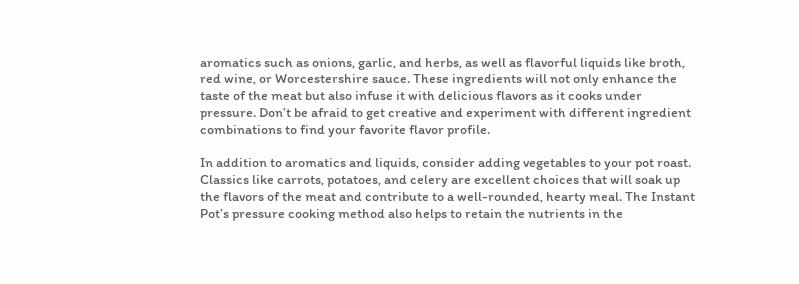aromatics such as onions, garlic, and herbs, as well as flavorful liquids like broth, red wine, or Worcestershire sauce. These ingredients will not only enhance the taste of the meat but also infuse it with delicious flavors as it cooks under pressure. Don’t be afraid to get creative and experiment with different ingredient combinations to find your favorite flavor profile.

In addition to aromatics and liquids, consider adding vegetables to your pot roast. Classics like carrots, potatoes, and celery are excellent choices that will soak up the flavors of the meat and contribute to a well-rounded, hearty meal. The Instant Pot’s pressure cooking method also helps to retain the nutrients in the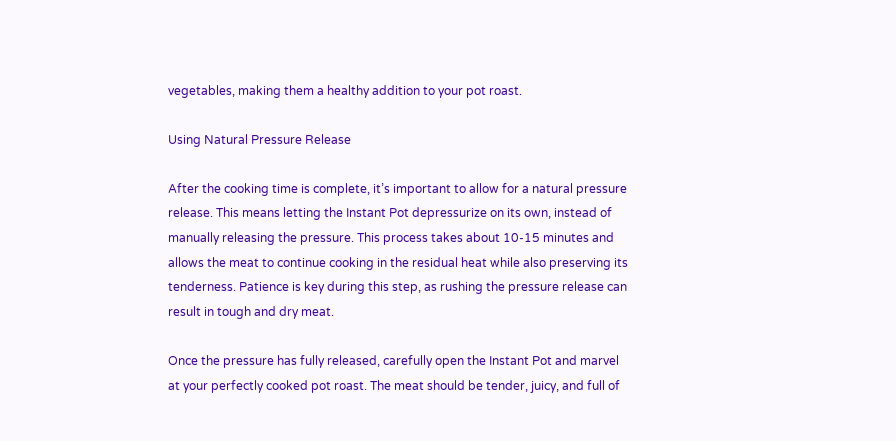vegetables, making them a healthy addition to your pot roast.

Using Natural Pressure Release

After the cooking time is complete, it’s important to allow for a natural pressure release. This means letting the Instant Pot depressurize on its own, instead of manually releasing the pressure. This process takes about 10-15 minutes and allows the meat to continue cooking in the residual heat while also preserving its tenderness. Patience is key during this step, as rushing the pressure release can result in tough and dry meat.

Once the pressure has fully released, carefully open the Instant Pot and marvel at your perfectly cooked pot roast. The meat should be tender, juicy, and full of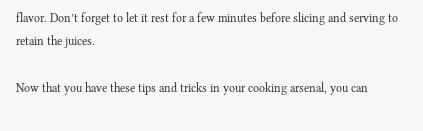flavor. Don’t forget to let it rest for a few minutes before slicing and serving to retain the juices.

Now that you have these tips and tricks in your cooking arsenal, you can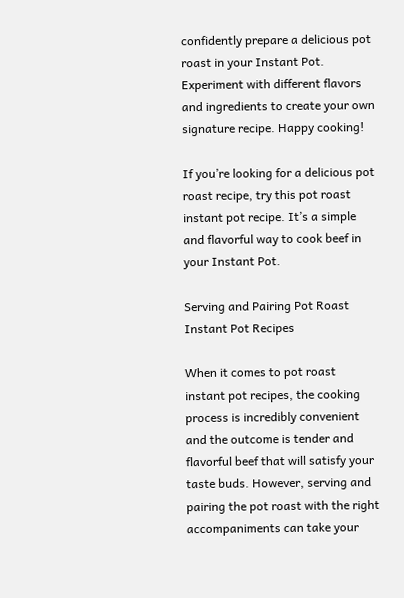confidently prepare a delicious pot roast in your Instant Pot. Experiment with different flavors and ingredients to create your own signature recipe. Happy cooking!

If you’re looking for a delicious pot roast recipe, try this pot roast instant pot recipe. It’s a simple and flavorful way to cook beef in your Instant Pot.

Serving and Pairing Pot Roast Instant Pot Recipes

When it comes to pot roast instant pot recipes, the cooking process is incredibly convenient and the outcome is tender and flavorful beef that will satisfy your taste buds. However, serving and pairing the pot roast with the right accompaniments can take your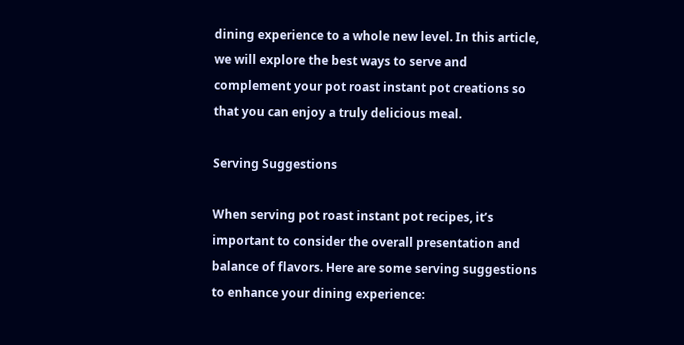dining experience to a whole new level. In this article, we will explore the best ways to serve and complement your pot roast instant pot creations so that you can enjoy a truly delicious meal.

Serving Suggestions

When serving pot roast instant pot recipes, it’s important to consider the overall presentation and balance of flavors. Here are some serving suggestions to enhance your dining experience: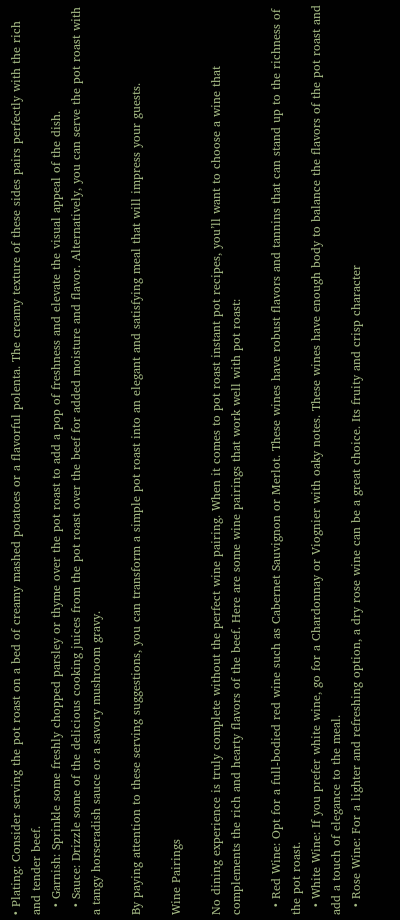• Plating: Consider serving the pot roast on a bed of creamy mashed potatoes or a flavorful polenta. The creamy texture of these sides pairs perfectly with the rich and tender beef.
  • Garnish: Sprinkle some freshly chopped parsley or thyme over the pot roast to add a pop of freshness and elevate the visual appeal of the dish.
  • Sauce: Drizzle some of the delicious cooking juices from the pot roast over the beef for added moisture and flavor. Alternatively, you can serve the pot roast with a tangy horseradish sauce or a savory mushroom gravy.

By paying attention to these serving suggestions, you can transform a simple pot roast into an elegant and satisfying meal that will impress your guests.

Wine Pairings

No dining experience is truly complete without the perfect wine pairing. When it comes to pot roast instant pot recipes, you’ll want to choose a wine that complements the rich and hearty flavors of the beef. Here are some wine pairings that work well with pot roast:

  • Red Wine: Opt for a full-bodied red wine such as Cabernet Sauvignon or Merlot. These wines have robust flavors and tannins that can stand up to the richness of the pot roast.
  • White Wine: If you prefer white wine, go for a Chardonnay or Viognier with oaky notes. These wines have enough body to balance the flavors of the pot roast and add a touch of elegance to the meal.
  • Rose Wine: For a lighter and refreshing option, a dry rose wine can be a great choice. Its fruity and crisp character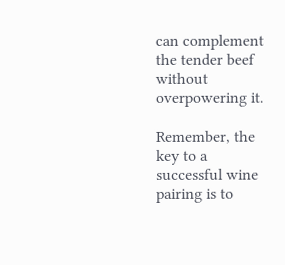can complement the tender beef without overpowering it.

Remember, the key to a successful wine pairing is to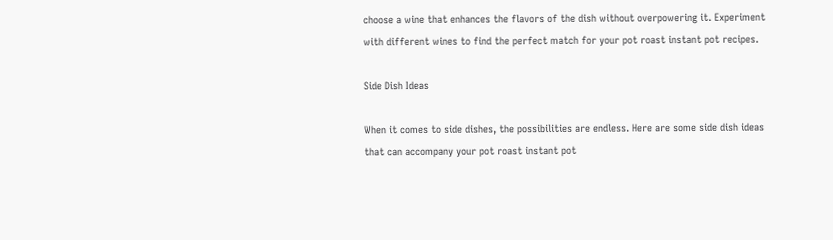choose a wine that enhances the flavors of the dish without overpowering it. Experiment with different wines to find the perfect match for your pot roast instant pot recipes.

Side Dish Ideas

When it comes to side dishes, the possibilities are endless. Here are some side dish ideas that can accompany your pot roast instant pot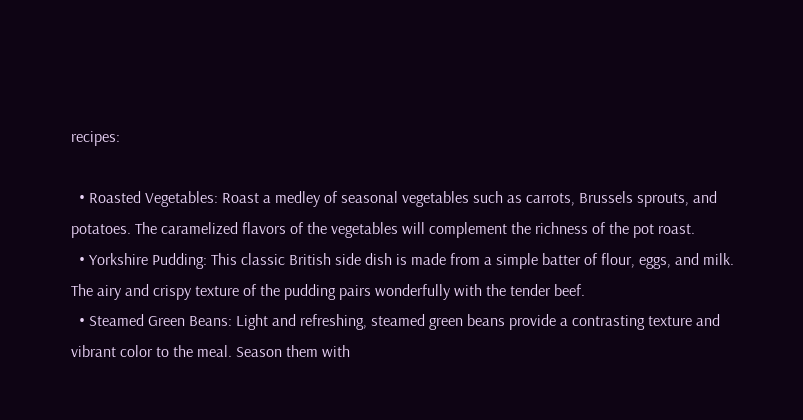recipes:

  • Roasted Vegetables: Roast a medley of seasonal vegetables such as carrots, Brussels sprouts, and potatoes. The caramelized flavors of the vegetables will complement the richness of the pot roast.
  • Yorkshire Pudding: This classic British side dish is made from a simple batter of flour, eggs, and milk. The airy and crispy texture of the pudding pairs wonderfully with the tender beef.
  • Steamed Green Beans: Light and refreshing, steamed green beans provide a contrasting texture and vibrant color to the meal. Season them with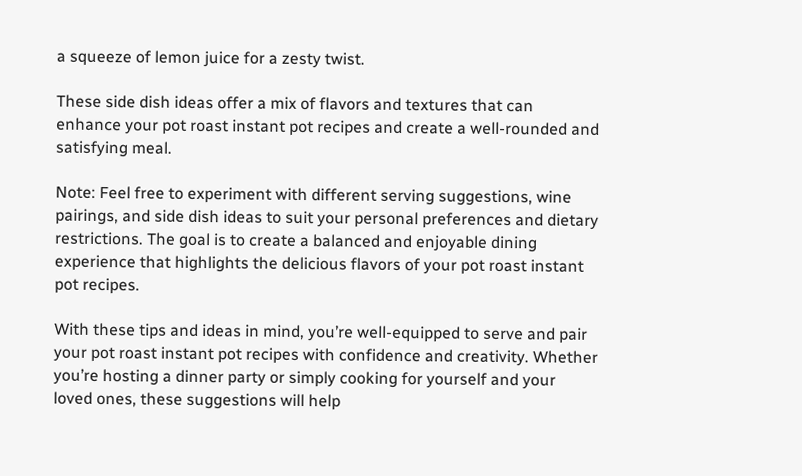a squeeze of lemon juice for a zesty twist.

These side dish ideas offer a mix of flavors and textures that can enhance your pot roast instant pot recipes and create a well-rounded and satisfying meal.

Note: Feel free to experiment with different serving suggestions, wine pairings, and side dish ideas to suit your personal preferences and dietary restrictions. The goal is to create a balanced and enjoyable dining experience that highlights the delicious flavors of your pot roast instant pot recipes.

With these tips and ideas in mind, you’re well-equipped to serve and pair your pot roast instant pot recipes with confidence and creativity. Whether you’re hosting a dinner party or simply cooking for yourself and your loved ones, these suggestions will help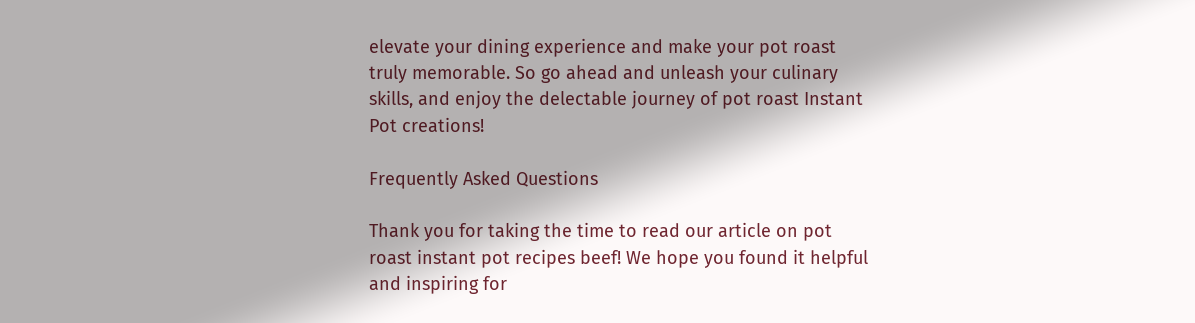elevate your dining experience and make your pot roast truly memorable. So go ahead and unleash your culinary skills, and enjoy the delectable journey of pot roast Instant Pot creations!

Frequently Asked Questions

Thank you for taking the time to read our article on pot roast instant pot recipes beef! We hope you found it helpful and inspiring for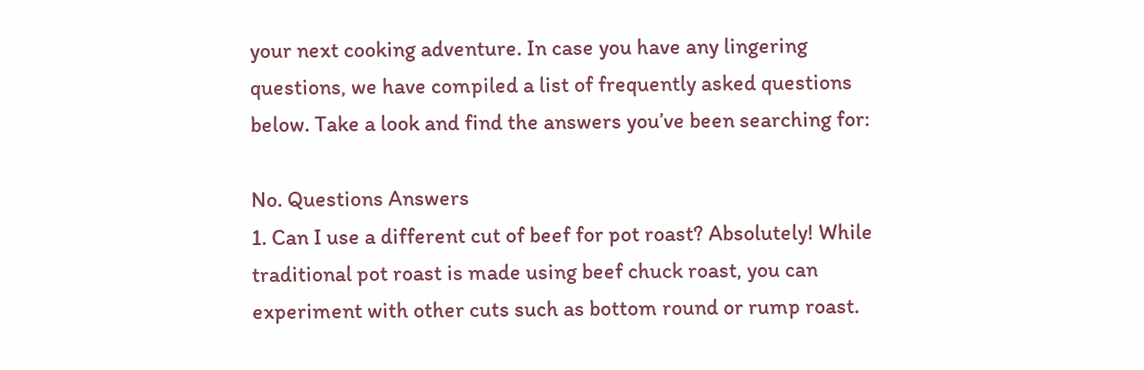your next cooking adventure. In case you have any lingering questions, we have compiled a list of frequently asked questions below. Take a look and find the answers you’ve been searching for:

No. Questions Answers
1. Can I use a different cut of beef for pot roast? Absolutely! While traditional pot roast is made using beef chuck roast, you can experiment with other cuts such as bottom round or rump roast.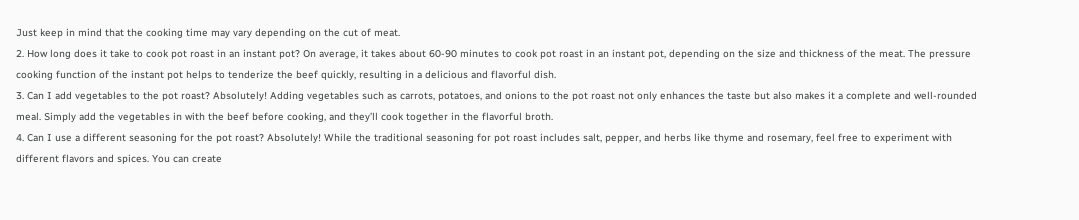Just keep in mind that the cooking time may vary depending on the cut of meat.
2. How long does it take to cook pot roast in an instant pot? On average, it takes about 60-90 minutes to cook pot roast in an instant pot, depending on the size and thickness of the meat. The pressure cooking function of the instant pot helps to tenderize the beef quickly, resulting in a delicious and flavorful dish.
3. Can I add vegetables to the pot roast? Absolutely! Adding vegetables such as carrots, potatoes, and onions to the pot roast not only enhances the taste but also makes it a complete and well-rounded meal. Simply add the vegetables in with the beef before cooking, and they’ll cook together in the flavorful broth.
4. Can I use a different seasoning for the pot roast? Absolutely! While the traditional seasoning for pot roast includes salt, pepper, and herbs like thyme and rosemary, feel free to experiment with different flavors and spices. You can create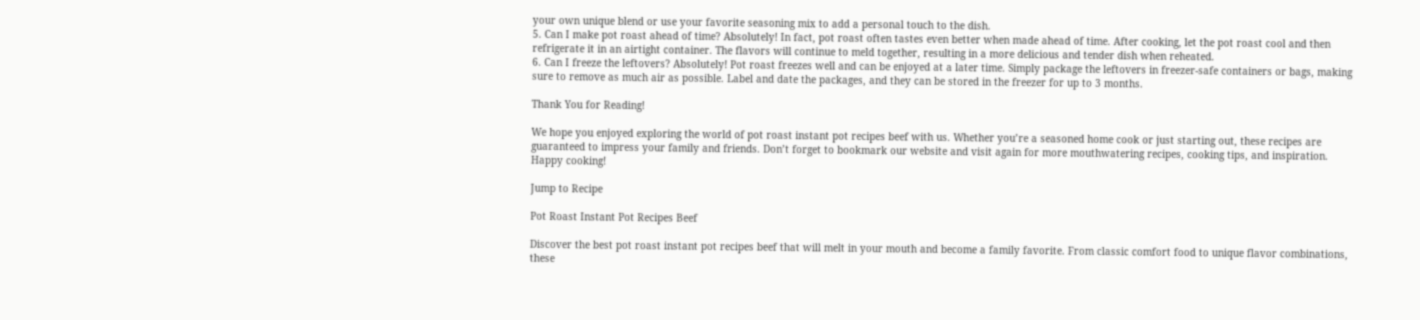your own unique blend or use your favorite seasoning mix to add a personal touch to the dish.
5. Can I make pot roast ahead of time? Absolutely! In fact, pot roast often tastes even better when made ahead of time. After cooking, let the pot roast cool and then refrigerate it in an airtight container. The flavors will continue to meld together, resulting in a more delicious and tender dish when reheated.
6. Can I freeze the leftovers? Absolutely! Pot roast freezes well and can be enjoyed at a later time. Simply package the leftovers in freezer-safe containers or bags, making sure to remove as much air as possible. Label and date the packages, and they can be stored in the freezer for up to 3 months.

Thank You for Reading!

We hope you enjoyed exploring the world of pot roast instant pot recipes beef with us. Whether you’re a seasoned home cook or just starting out, these recipes are guaranteed to impress your family and friends. Don’t forget to bookmark our website and visit again for more mouthwatering recipes, cooking tips, and inspiration. Happy cooking!

Jump to Recipe

Pot Roast Instant Pot Recipes Beef

Discover the best pot roast instant pot recipes beef that will melt in your mouth and become a family favorite. From classic comfort food to unique flavor combinations, these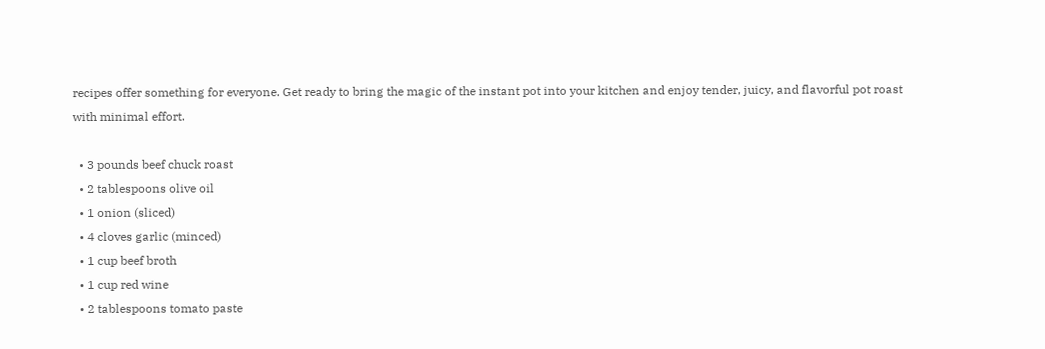recipes offer something for everyone. Get ready to bring the magic of the instant pot into your kitchen and enjoy tender, juicy, and flavorful pot roast with minimal effort.

  • 3 pounds beef chuck roast
  • 2 tablespoons olive oil
  • 1 onion (sliced)
  • 4 cloves garlic (minced)
  • 1 cup beef broth
  • 1 cup red wine
  • 2 tablespoons tomato paste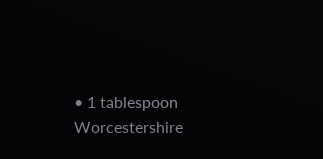• 1 tablespoon Worcestershire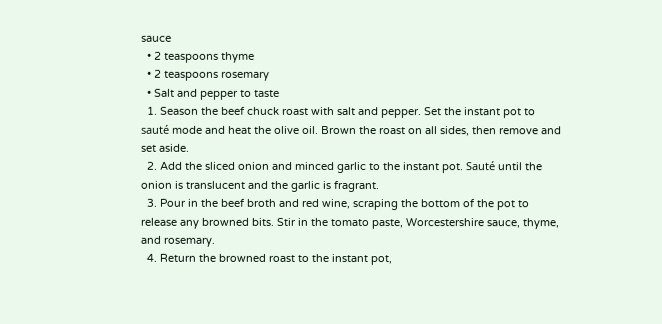sauce
  • 2 teaspoons thyme
  • 2 teaspoons rosemary
  • Salt and pepper to taste
  1. Season the beef chuck roast with salt and pepper. Set the instant pot to sauté mode and heat the olive oil. Brown the roast on all sides, then remove and set aside.
  2. Add the sliced onion and minced garlic to the instant pot. Sauté until the onion is translucent and the garlic is fragrant.
  3. Pour in the beef broth and red wine, scraping the bottom of the pot to release any browned bits. Stir in the tomato paste, Worcestershire sauce, thyme, and rosemary.
  4. Return the browned roast to the instant pot,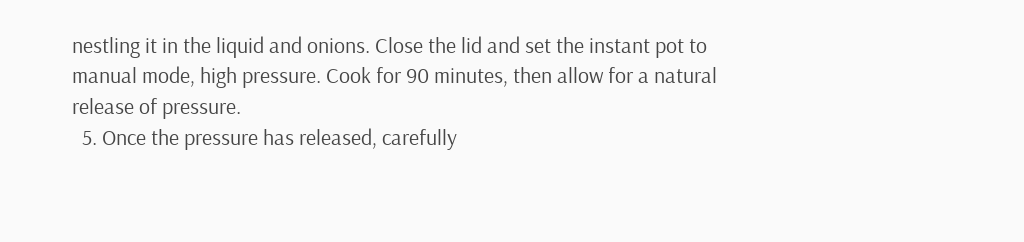nestling it in the liquid and onions. Close the lid and set the instant pot to manual mode, high pressure. Cook for 90 minutes, then allow for a natural release of pressure.
  5. Once the pressure has released, carefully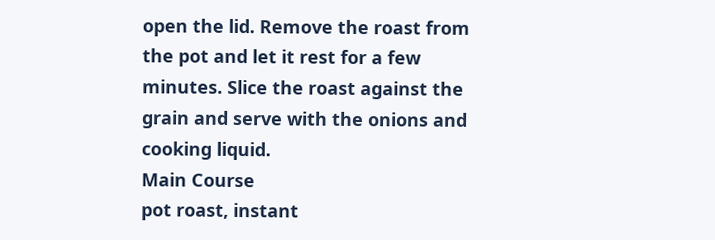open the lid. Remove the roast from the pot and let it rest for a few minutes. Slice the roast against the grain and serve with the onions and cooking liquid.
Main Course
pot roast, instant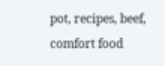pot, recipes, beef, comfort food